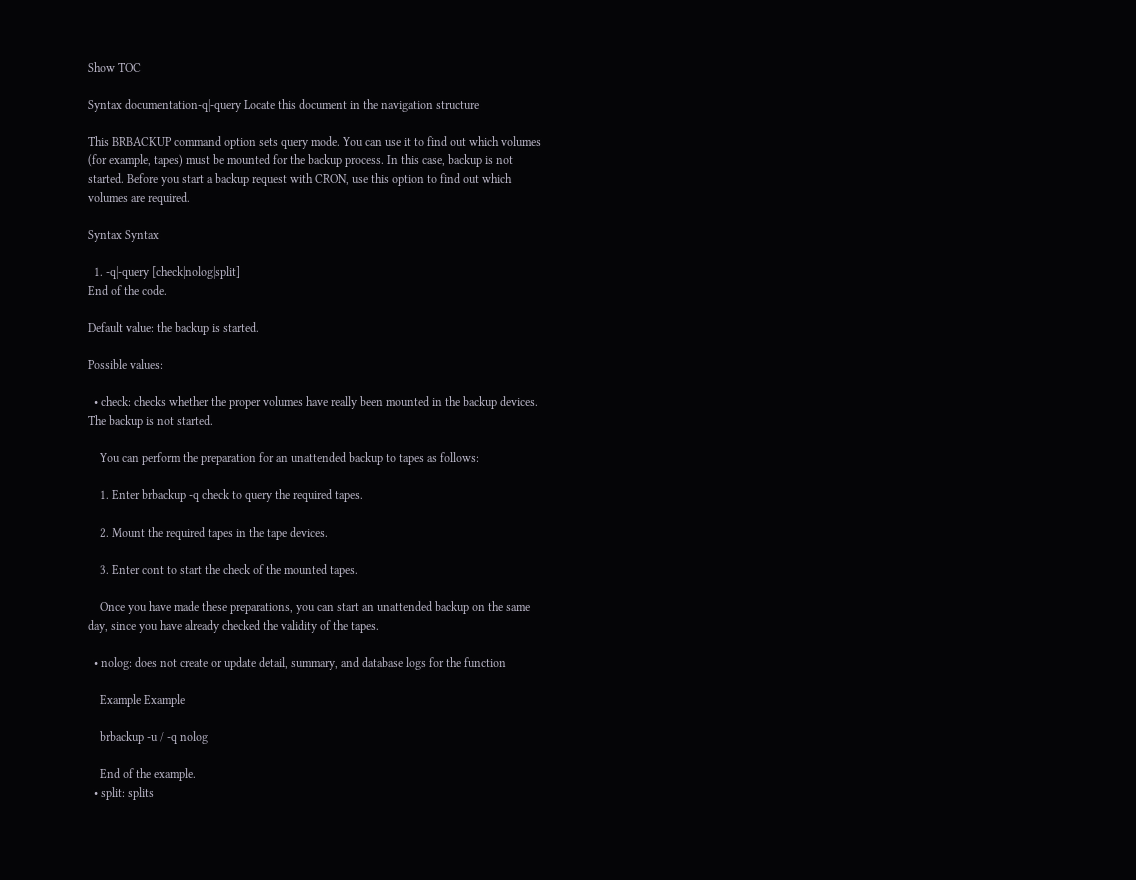Show TOC

Syntax documentation-q|-query Locate this document in the navigation structure

This BRBACKUP command option sets query mode. You can use it to find out which volumes (for example, tapes) must be mounted for the backup process. In this case, backup is not started. Before you start a backup request with CRON, use this option to find out which volumes are required.

Syntax Syntax

  1. -q|-query [check|nolog|split]
End of the code.

Default value: the backup is started.

Possible values:

  • check: checks whether the proper volumes have really been mounted in the backup devices. The backup is not started.

    You can perform the preparation for an unattended backup to tapes as follows:

    1. Enter brbackup -q check to query the required tapes.

    2. Mount the required tapes in the tape devices.

    3. Enter cont to start the check of the mounted tapes.

    Once you have made these preparations, you can start an unattended backup on the same day, since you have already checked the validity of the tapes.

  • nolog: does not create or update detail, summary, and database logs for the function

    Example Example

    brbackup -u / -q nolog

    End of the example.
  • split: splits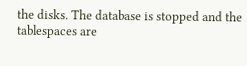the disks. The database is stopped and the tablespaces are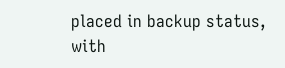placed in backup status, with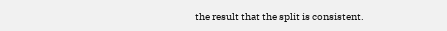the result that the split is consistent.